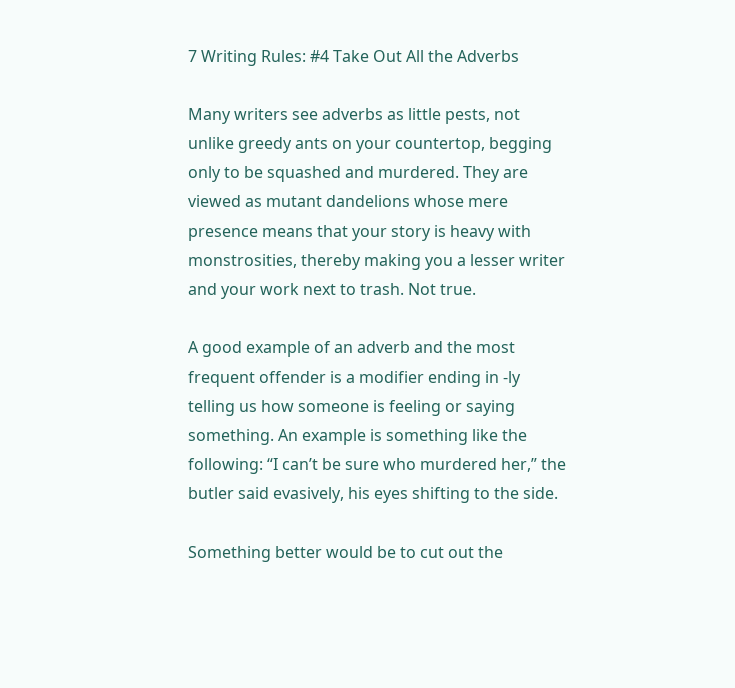7 Writing Rules: #4 Take Out All the Adverbs

Many writers see adverbs as little pests, not unlike greedy ants on your countertop, begging only to be squashed and murdered. They are viewed as mutant dandelions whose mere presence means that your story is heavy with monstrosities, thereby making you a lesser writer and your work next to trash. Not true.

A good example of an adverb and the most frequent offender is a modifier ending in -ly telling us how someone is feeling or saying something. An example is something like the following: “I can’t be sure who murdered her,” the butler said evasively, his eyes shifting to the side.

Something better would be to cut out the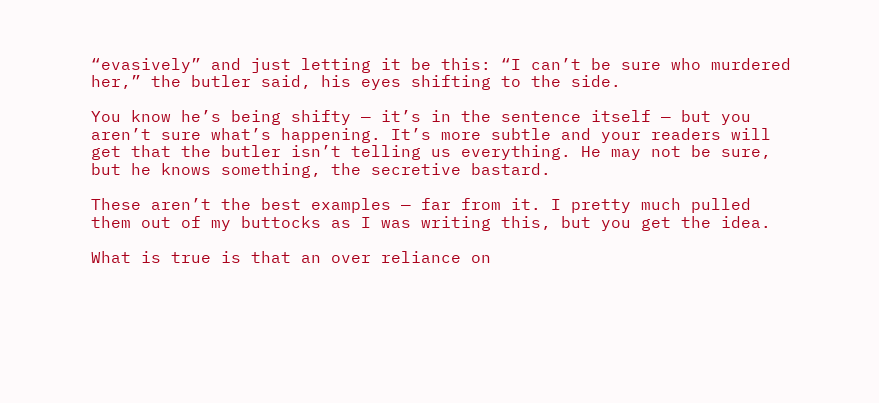“evasively” and just letting it be this: “I can’t be sure who murdered her,” the butler said, his eyes shifting to the side.

You know he’s being shifty — it’s in the sentence itself — but you aren’t sure what’s happening. It’s more subtle and your readers will get that the butler isn’t telling us everything. He may not be sure, but he knows something, the secretive bastard.

These aren’t the best examples — far from it. I pretty much pulled them out of my buttocks as I was writing this, but you get the idea.

What is true is that an over reliance on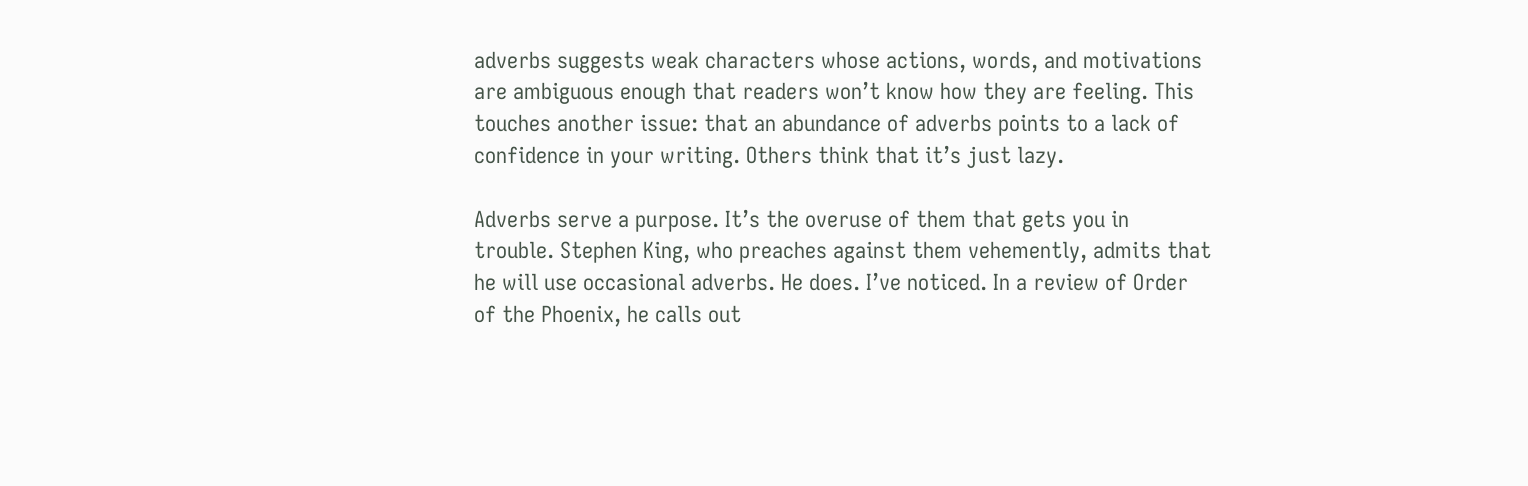adverbs suggests weak characters whose actions, words, and motivations are ambiguous enough that readers won’t know how they are feeling. This touches another issue: that an abundance of adverbs points to a lack of confidence in your writing. Others think that it’s just lazy.

Adverbs serve a purpose. It’s the overuse of them that gets you in trouble. Stephen King, who preaches against them vehemently, admits that he will use occasional adverbs. He does. I’ve noticed. In a review of Order of the Phoenix, he calls out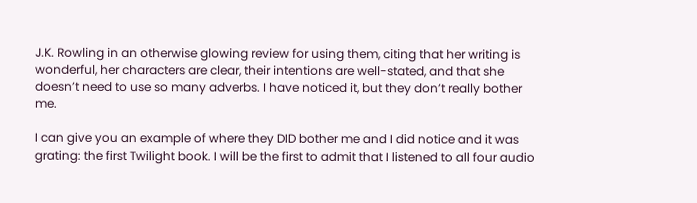J.K. Rowling in an otherwise glowing review for using them, citing that her writing is wonderful, her characters are clear, their intentions are well-stated, and that she doesn’t need to use so many adverbs. I have noticed it, but they don’t really bother me.

I can give you an example of where they DID bother me and I did notice and it was grating: the first Twilight book. I will be the first to admit that I listened to all four audio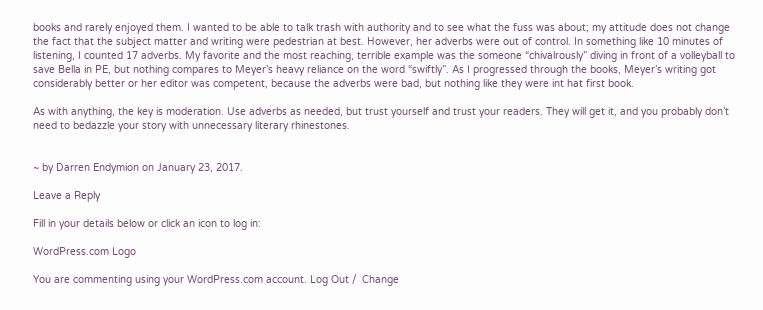books and rarely enjoyed them. I wanted to be able to talk trash with authority and to see what the fuss was about; my attitude does not change the fact that the subject matter and writing were pedestrian at best. However, her adverbs were out of control. In something like 10 minutes of listening, I counted 17 adverbs. My favorite and the most reaching, terrible example was the someone “chivalrously” diving in front of a volleyball to save Bella in PE, but nothing compares to Meyer’s heavy reliance on the word “swiftly”. As I progressed through the books, Meyer’s writing got considerably better or her editor was competent, because the adverbs were bad, but nothing like they were int hat first book.

As with anything, the key is moderation. Use adverbs as needed, but trust yourself and trust your readers. They will get it, and you probably don’t need to bedazzle your story with unnecessary literary rhinestones.


~ by Darren Endymion on January 23, 2017.

Leave a Reply

Fill in your details below or click an icon to log in:

WordPress.com Logo

You are commenting using your WordPress.com account. Log Out /  Change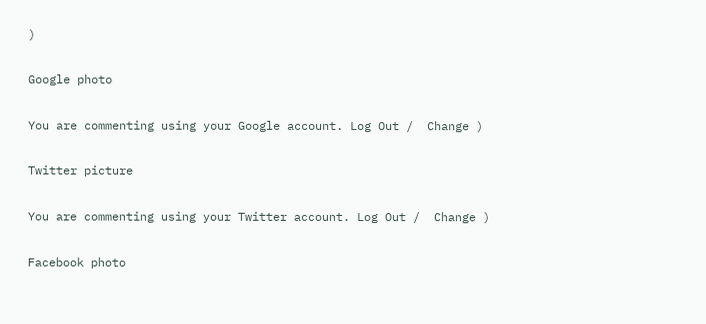)

Google photo

You are commenting using your Google account. Log Out /  Change )

Twitter picture

You are commenting using your Twitter account. Log Out /  Change )

Facebook photo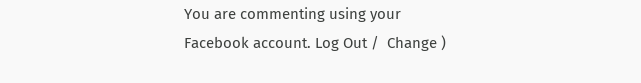You are commenting using your Facebook account. Log Out /  Change )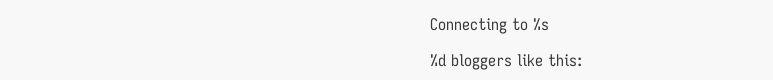Connecting to %s

%d bloggers like this: